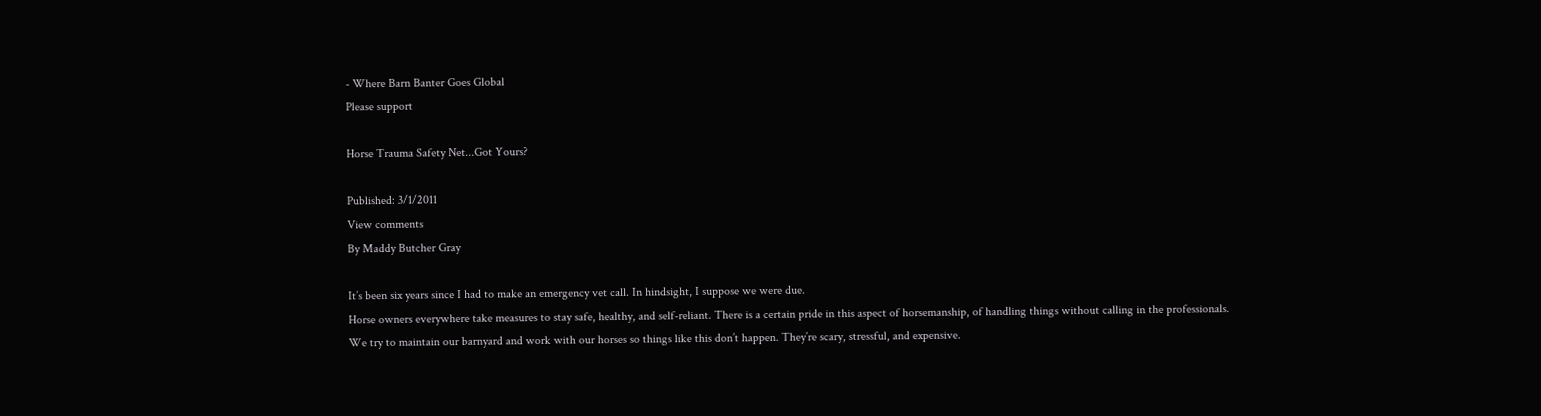- Where Barn Banter Goes Global
Please support

Horse Trauma Safety Net...Got Yours?

Published: 3/1/2011
View comments
By Maddy Butcher Gray

It’s been six years since I had to make an emergency vet call. In hindsight, I suppose we were due.
Horse owners everywhere take measures to stay safe, healthy, and self-reliant. There is a certain pride in this aspect of horsemanship, of handling things without calling in the professionals.
We try to maintain our barnyard and work with our horses so things like this don’t happen. They’re scary, stressful, and expensive.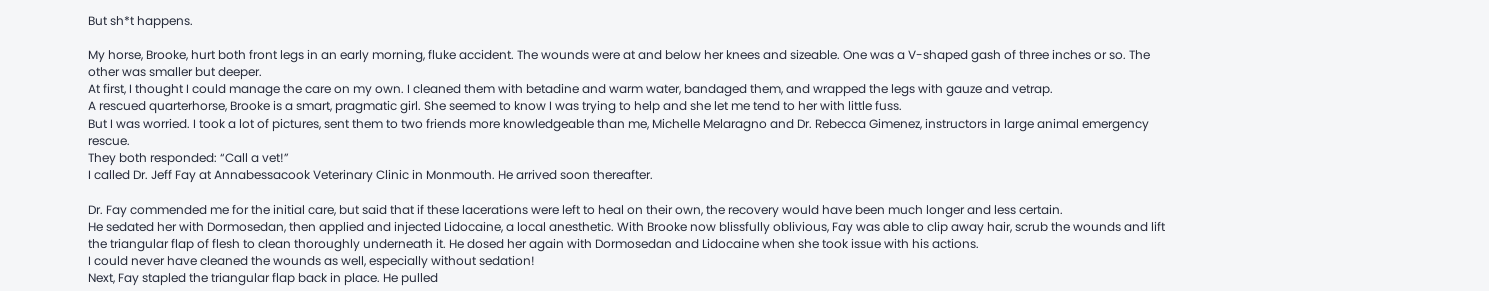But sh*t happens.

My horse, Brooke, hurt both front legs in an early morning, fluke accident. The wounds were at and below her knees and sizeable. One was a V-shaped gash of three inches or so. The other was smaller but deeper.
At first, I thought I could manage the care on my own. I cleaned them with betadine and warm water, bandaged them, and wrapped the legs with gauze and vetrap.
A rescued quarterhorse, Brooke is a smart, pragmatic girl. She seemed to know I was trying to help and she let me tend to her with little fuss.
But I was worried. I took a lot of pictures, sent them to two friends more knowledgeable than me, Michelle Melaragno and Dr. Rebecca Gimenez, instructors in large animal emergency rescue.
They both responded: “Call a vet!”
I called Dr. Jeff Fay at Annabessacook Veterinary Clinic in Monmouth. He arrived soon thereafter.

Dr. Fay commended me for the initial care, but said that if these lacerations were left to heal on their own, the recovery would have been much longer and less certain.
He sedated her with Dormosedan, then applied and injected Lidocaine, a local anesthetic. With Brooke now blissfully oblivious, Fay was able to clip away hair, scrub the wounds and lift the triangular flap of flesh to clean thoroughly underneath it. He dosed her again with Dormosedan and Lidocaine when she took issue with his actions.
I could never have cleaned the wounds as well, especially without sedation!
Next, Fay stapled the triangular flap back in place. He pulled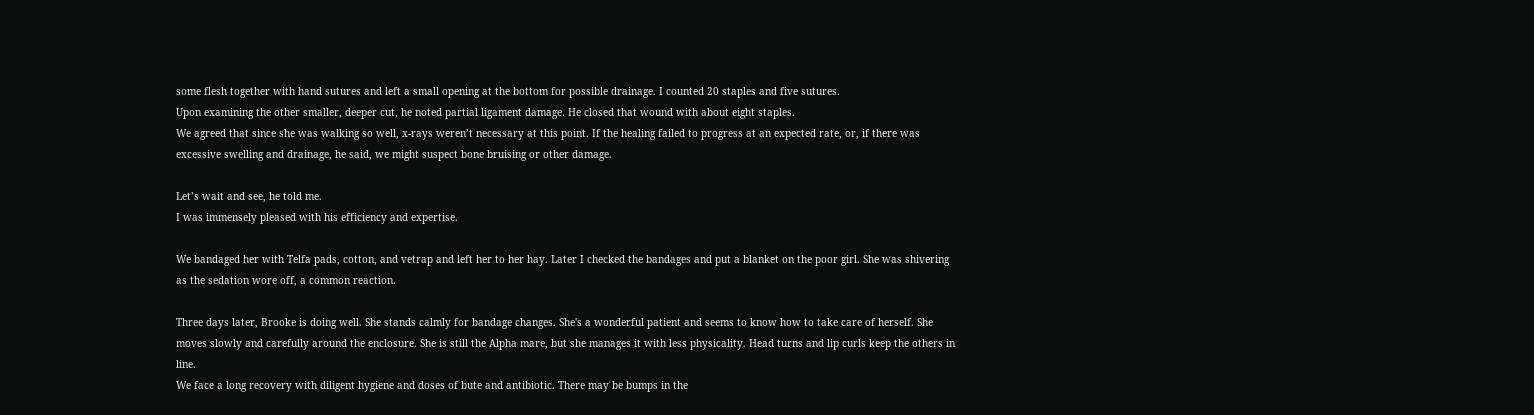some flesh together with hand sutures and left a small opening at the bottom for possible drainage. I counted 20 staples and five sutures.
Upon examining the other smaller, deeper cut, he noted partial ligament damage. He closed that wound with about eight staples.
We agreed that since she was walking so well, x-rays weren’t necessary at this point. If the healing failed to progress at an expected rate, or, if there was excessive swelling and drainage, he said, we might suspect bone bruising or other damage.

Let’s wait and see, he told me.
I was immensely pleased with his efficiency and expertise.

We bandaged her with Telfa pads, cotton, and vetrap and left her to her hay. Later I checked the bandages and put a blanket on the poor girl. She was shivering as the sedation wore off, a common reaction.

Three days later, Brooke is doing well. She stands calmly for bandage changes. She's a wonderful patient and seems to know how to take care of herself. She moves slowly and carefully around the enclosure. She is still the Alpha mare, but she manages it with less physicality. Head turns and lip curls keep the others in line.
We face a long recovery with diligent hygiene and doses of bute and antibiotic. There may be bumps in the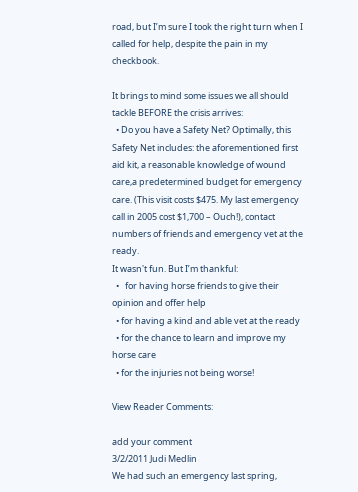road, but I’m sure I took the right turn when I called for help, despite the pain in my checkbook.

It brings to mind some issues we all should tackle BEFORE the crisis arrives:
  • Do you have a Safety Net? Optimally, this Safety Net includes: the aforementioned first aid kit, a reasonable knowledge of wound care,a predetermined budget for emergency care. (This visit costs $475. My last emergency call in 2005 cost $1,700 – Ouch!), contact numbers of friends and emergency vet at the ready.
It wasn't fun. But I’m thankful:
  •   for having horse friends to give their opinion and offer help
  • for having a kind and able vet at the ready
  • for the chance to learn and improve my horse care
  • for the injuries not being worse!

View Reader Comments:

add your comment
3/2/2011 Judi Medlin
We had such an emergency last spring,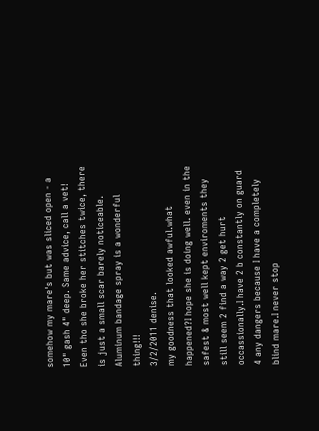somehow my mare's but was sliced open - a 10" gash 4" deep. Same advice, call a vet! Even tho she broke her stitches twice, there is just a small scar barely noticeable. Aluminum bandage spray is a wonderful thing!!!
3/2/2011 denise.
my goodness that looked awful.what happened?I hope she is doing well. even in the safest & most well kept enviroments they still seem 2 find a way 2 get hurt occassionally.I have 2 b constantly on guard 4 any dangers because I have a completely blind mare.I never stop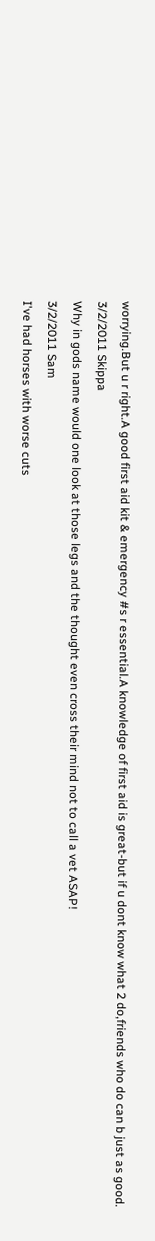worrying.But u r right.A good first aid kit & emergency #s r essential.A knowledge of first aid is great-but if u dont know what 2 do,friends who do can b just as good.
3/2/2011 Skippa
Why in gods name would one look at those legs and the thought even cross their mind not to call a vet ASAP!
3/2/2011 Sam
I've had horses with worse cuts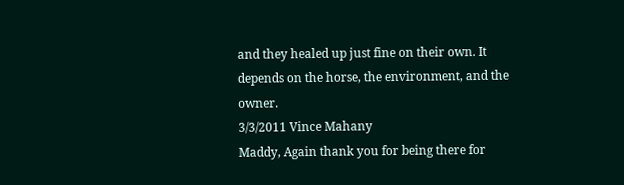and they healed up just fine on their own. It depends on the horse, the environment, and the owner.
3/3/2011 Vince Mahany
Maddy, Again thank you for being there for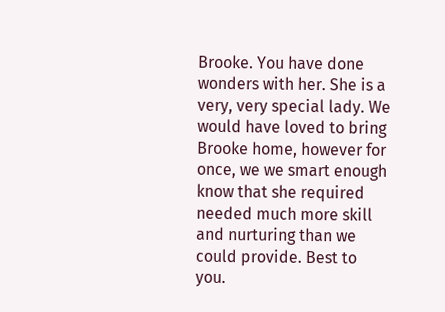Brooke. You have done wonders with her. She is a very, very special lady. We would have loved to bring Brooke home, however for once, we we smart enough know that she required needed much more skill and nurturing than we could provide. Best to you.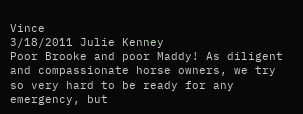Vince
3/18/2011 Julie Kenney
Poor Brooke and poor Maddy! As diligent and compassionate horse owners, we try so very hard to be ready for any emergency, but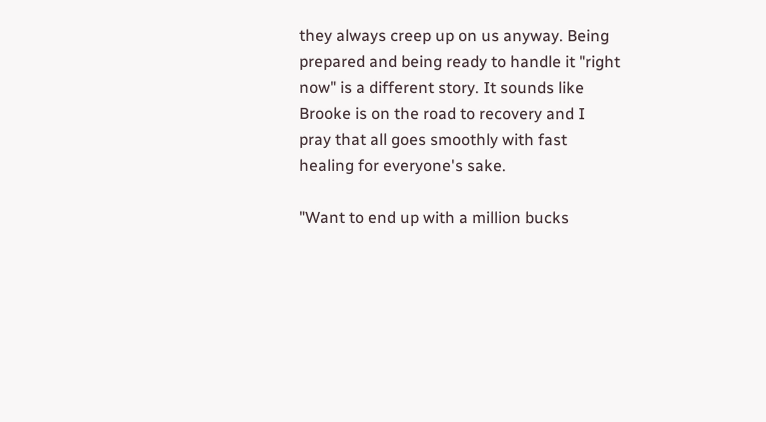they always creep up on us anyway. Being prepared and being ready to handle it "right now" is a different story. It sounds like Brooke is on the road to recovery and I pray that all goes smoothly with fast healing for everyone's sake.

"Want to end up with a million bucks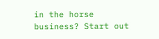in the horse business? Start out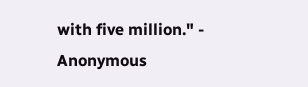with five million." - Anonymous